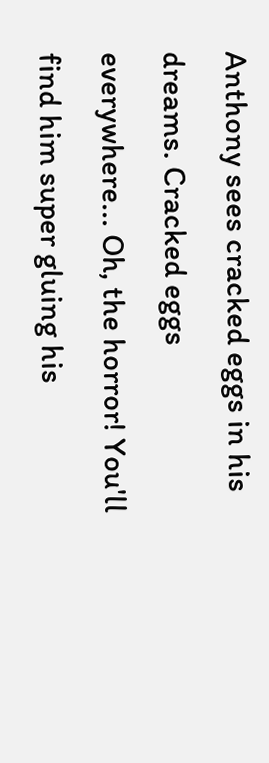Anthony sees cracked eggs in his dreams. Cracked eggs everywhere... Oh, the horror! You'll find him super gluing his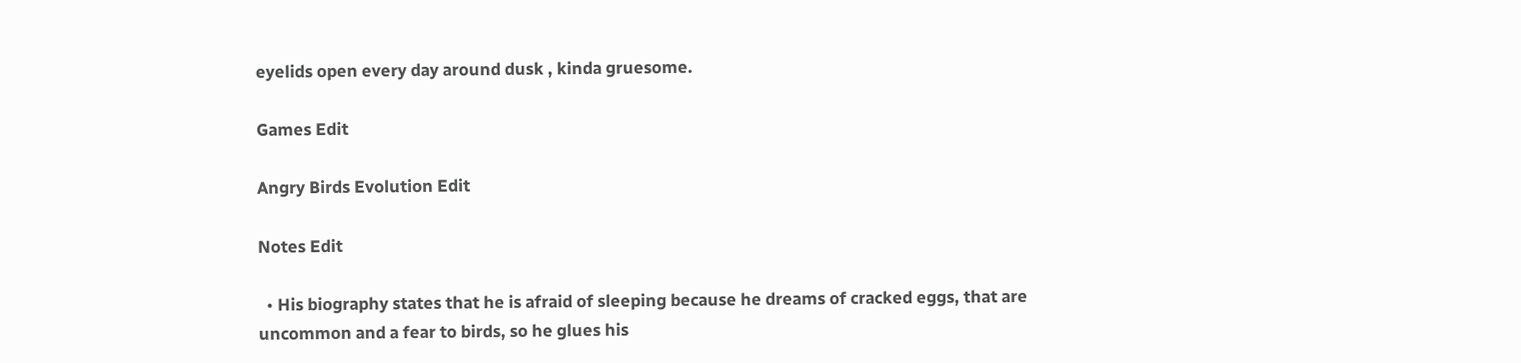eyelids open every day around dusk , kinda gruesome.

Games Edit

Angry Birds Evolution Edit

Notes Edit

  • His biography states that he is afraid of sleeping because he dreams of cracked eggs, that are uncommon and a fear to birds, so he glues his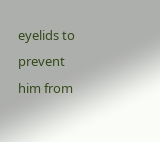eyelids to prevent him from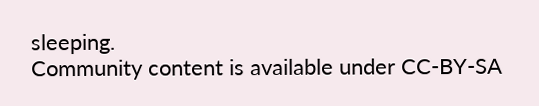sleeping.
Community content is available under CC-BY-SA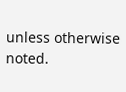unless otherwise noted.